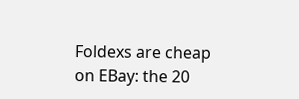Foldexs are cheap on EBay: the 20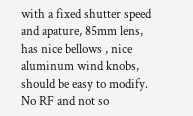with a fixed shutter speed and apature, 85mm lens, has nice bellows , nice aluminum wind knobs, should be easy to modify. No RF and not so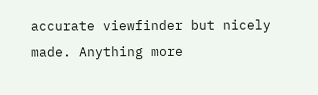accurate viewfinder but nicely made. Anything more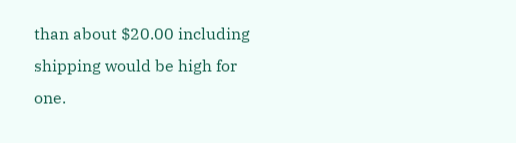than about $20.00 including shipping would be high for one.